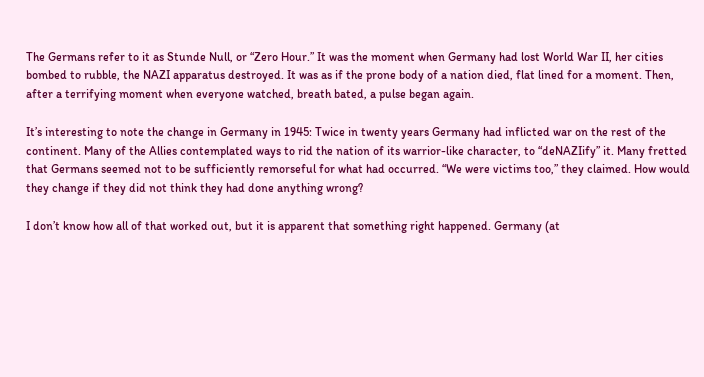The Germans refer to it as Stunde Null, or “Zero Hour.” It was the moment when Germany had lost World War II, her cities bombed to rubble, the NAZI apparatus destroyed. It was as if the prone body of a nation died, flat lined for a moment. Then, after a terrifying moment when everyone watched, breath bated, a pulse began again.

It’s interesting to note the change in Germany in 1945: Twice in twenty years Germany had inflicted war on the rest of the continent. Many of the Allies contemplated ways to rid the nation of its warrior-like character, to “deNAZIify” it. Many fretted that Germans seemed not to be sufficiently remorseful for what had occurred. “We were victims too,” they claimed. How would they change if they did not think they had done anything wrong?

I don’t know how all of that worked out, but it is apparent that something right happened. Germany (at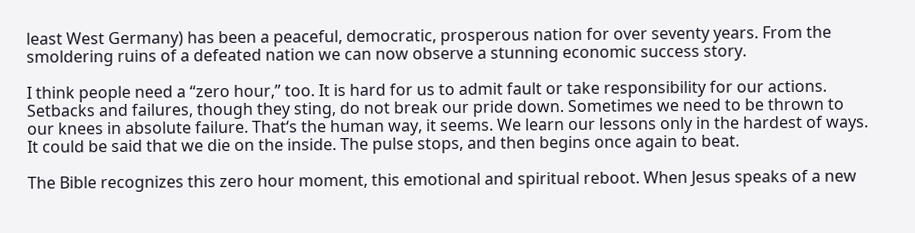least West Germany) has been a peaceful, democratic, prosperous nation for over seventy years. From the smoldering ruins of a defeated nation we can now observe a stunning economic success story.

I think people need a “zero hour,” too. It is hard for us to admit fault or take responsibility for our actions. Setbacks and failures, though they sting, do not break our pride down. Sometimes we need to be thrown to our knees in absolute failure. That‘s the human way, it seems. We learn our lessons only in the hardest of ways. It could be said that we die on the inside. The pulse stops, and then begins once again to beat.

The Bible recognizes this zero hour moment, this emotional and spiritual reboot. When Jesus speaks of a new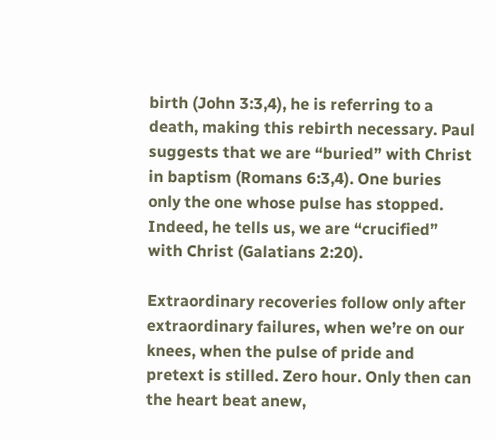birth (John 3:3,4), he is referring to a death, making this rebirth necessary. Paul suggests that we are “buried” with Christ in baptism (Romans 6:3,4). One buries only the one whose pulse has stopped. Indeed, he tells us, we are “crucified” with Christ (Galatians 2:20).

Extraordinary recoveries follow only after extraordinary failures, when we’re on our knees, when the pulse of pride and pretext is stilled. Zero hour. Only then can the heart beat anew,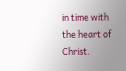in time with the heart of Christ.